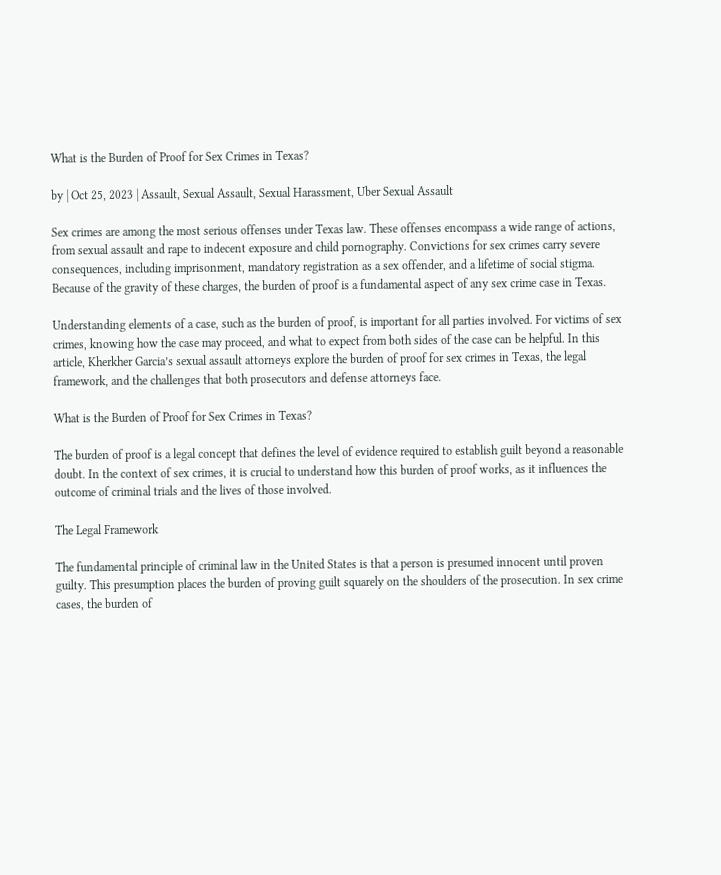What is the Burden of Proof for Sex Crimes in Texas?

by | Oct 25, 2023 | Assault, Sexual Assault, Sexual Harassment, Uber Sexual Assault

Sex crimes are among the most serious offenses under Texas law. These offenses encompass a wide range of actions, from sexual assault and rape to indecent exposure and child pornography. Convictions for sex crimes carry severe consequences, including imprisonment, mandatory registration as a sex offender, and a lifetime of social stigma. Because of the gravity of these charges, the burden of proof is a fundamental aspect of any sex crime case in Texas.

Understanding elements of a case, such as the burden of proof, is important for all parties involved. For victims of sex crimes, knowing how the case may proceed, and what to expect from both sides of the case can be helpful. In this article, Kherkher Garcia’s sexual assault attorneys explore the burden of proof for sex crimes in Texas, the legal framework, and the challenges that both prosecutors and defense attorneys face.

What is the Burden of Proof for Sex Crimes in Texas?

The burden of proof is a legal concept that defines the level of evidence required to establish guilt beyond a reasonable doubt. In the context of sex crimes, it is crucial to understand how this burden of proof works, as it influences the outcome of criminal trials and the lives of those involved.

The Legal Framework

The fundamental principle of criminal law in the United States is that a person is presumed innocent until proven guilty. This presumption places the burden of proving guilt squarely on the shoulders of the prosecution. In sex crime cases, the burden of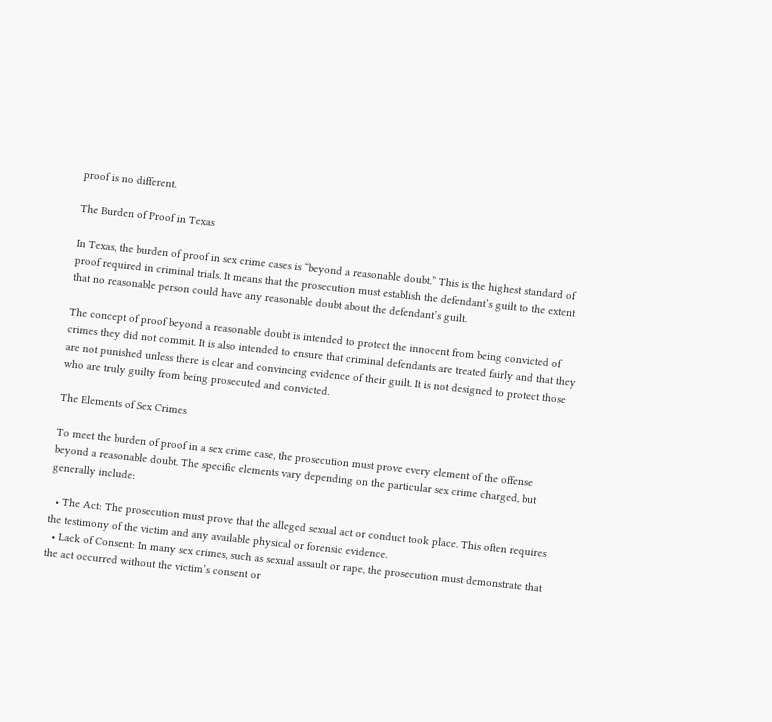proof is no different.

The Burden of Proof in Texas

In Texas, the burden of proof in sex crime cases is “beyond a reasonable doubt.” This is the highest standard of proof required in criminal trials. It means that the prosecution must establish the defendant’s guilt to the extent that no reasonable person could have any reasonable doubt about the defendant’s guilt.

The concept of proof beyond a reasonable doubt is intended to protect the innocent from being convicted of crimes they did not commit. It is also intended to ensure that criminal defendants are treated fairly and that they are not punished unless there is clear and convincing evidence of their guilt. It is not designed to protect those who are truly guilty from being prosecuted and convicted.

The Elements of Sex Crimes

To meet the burden of proof in a sex crime case, the prosecution must prove every element of the offense beyond a reasonable doubt. The specific elements vary depending on the particular sex crime charged, but generally include:

  • The Act: The prosecution must prove that the alleged sexual act or conduct took place. This often requires the testimony of the victim and any available physical or forensic evidence.
  • Lack of Consent: In many sex crimes, such as sexual assault or rape, the prosecution must demonstrate that the act occurred without the victim’s consent or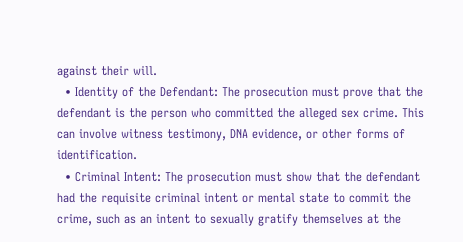against their will.
  • Identity of the Defendant: The prosecution must prove that the defendant is the person who committed the alleged sex crime. This can involve witness testimony, DNA evidence, or other forms of identification.
  • Criminal Intent: The prosecution must show that the defendant had the requisite criminal intent or mental state to commit the crime, such as an intent to sexually gratify themselves at the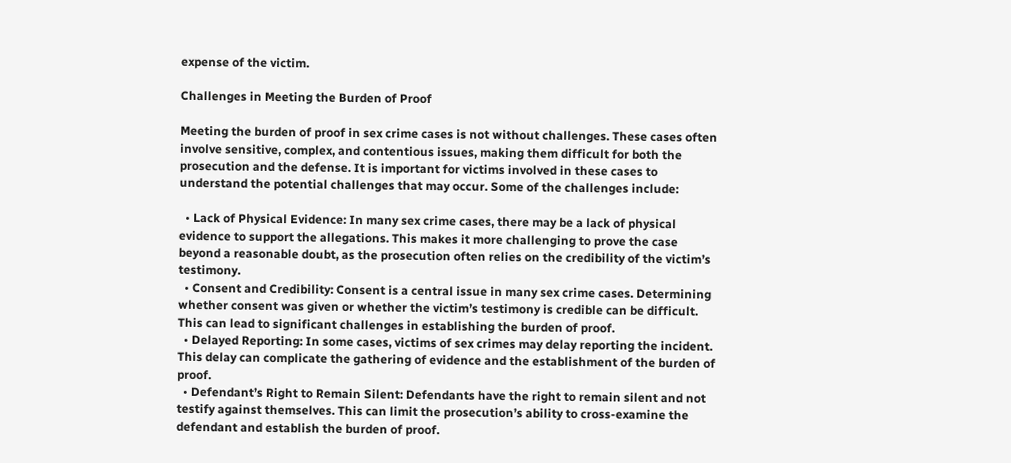expense of the victim.

Challenges in Meeting the Burden of Proof

Meeting the burden of proof in sex crime cases is not without challenges. These cases often involve sensitive, complex, and contentious issues, making them difficult for both the prosecution and the defense. It is important for victims involved in these cases to understand the potential challenges that may occur. Some of the challenges include:

  • Lack of Physical Evidence: In many sex crime cases, there may be a lack of physical evidence to support the allegations. This makes it more challenging to prove the case beyond a reasonable doubt, as the prosecution often relies on the credibility of the victim’s testimony.
  • Consent and Credibility: Consent is a central issue in many sex crime cases. Determining whether consent was given or whether the victim’s testimony is credible can be difficult. This can lead to significant challenges in establishing the burden of proof.
  • Delayed Reporting: In some cases, victims of sex crimes may delay reporting the incident. This delay can complicate the gathering of evidence and the establishment of the burden of proof.
  • Defendant’s Right to Remain Silent: Defendants have the right to remain silent and not testify against themselves. This can limit the prosecution’s ability to cross-examine the defendant and establish the burden of proof.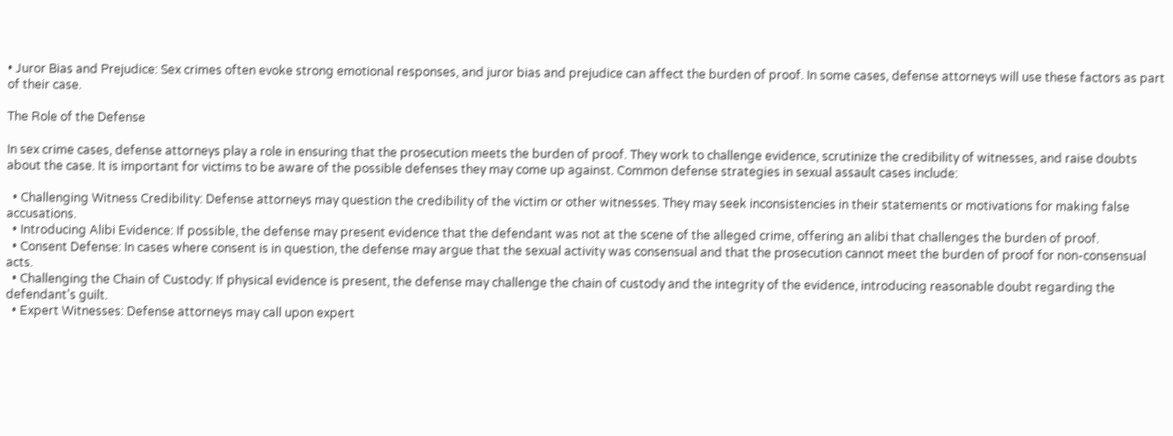• Juror Bias and Prejudice: Sex crimes often evoke strong emotional responses, and juror bias and prejudice can affect the burden of proof. In some cases, defense attorneys will use these factors as part of their case.

The Role of the Defense

In sex crime cases, defense attorneys play a role in ensuring that the prosecution meets the burden of proof. They work to challenge evidence, scrutinize the credibility of witnesses, and raise doubts about the case. It is important for victims to be aware of the possible defenses they may come up against. Common defense strategies in sexual assault cases include:

  • Challenging Witness Credibility: Defense attorneys may question the credibility of the victim or other witnesses. They may seek inconsistencies in their statements or motivations for making false accusations.
  • Introducing Alibi Evidence: If possible, the defense may present evidence that the defendant was not at the scene of the alleged crime, offering an alibi that challenges the burden of proof.
  • Consent Defense: In cases where consent is in question, the defense may argue that the sexual activity was consensual and that the prosecution cannot meet the burden of proof for non-consensual acts.
  • Challenging the Chain of Custody: If physical evidence is present, the defense may challenge the chain of custody and the integrity of the evidence, introducing reasonable doubt regarding the defendant’s guilt.
  • Expert Witnesses: Defense attorneys may call upon expert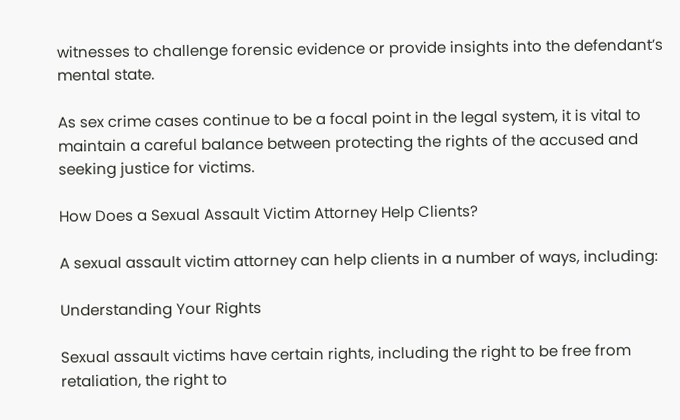witnesses to challenge forensic evidence or provide insights into the defendant’s mental state.

As sex crime cases continue to be a focal point in the legal system, it is vital to maintain a careful balance between protecting the rights of the accused and seeking justice for victims.

How Does a Sexual Assault Victim Attorney Help Clients?

A sexual assault victim attorney can help clients in a number of ways, including:

Understanding Your Rights

Sexual assault victims have certain rights, including the right to be free from retaliation, the right to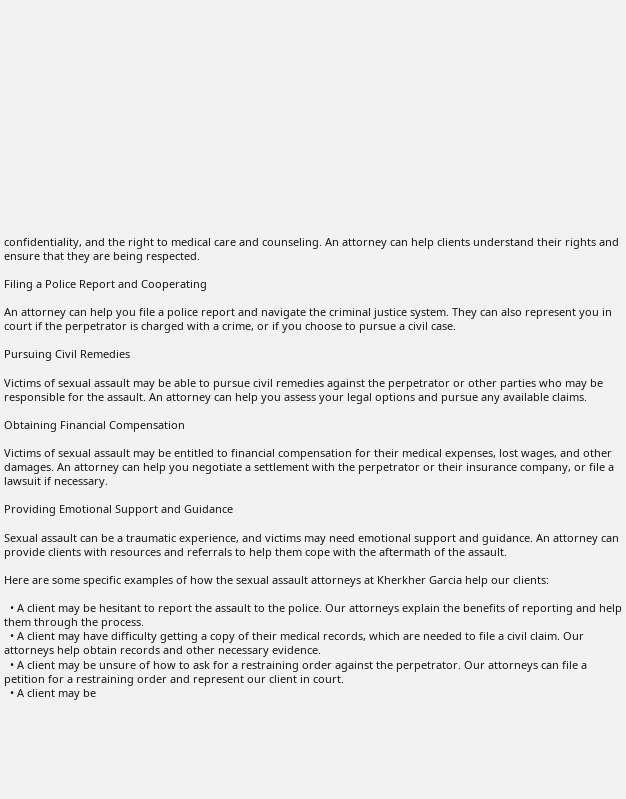confidentiality, and the right to medical care and counseling. An attorney can help clients understand their rights and ensure that they are being respected.

Filing a Police Report and Cooperating

An attorney can help you file a police report and navigate the criminal justice system. They can also represent you in court if the perpetrator is charged with a crime, or if you choose to pursue a civil case.

Pursuing Civil Remedies

Victims of sexual assault may be able to pursue civil remedies against the perpetrator or other parties who may be responsible for the assault. An attorney can help you assess your legal options and pursue any available claims.

Obtaining Financial Compensation

Victims of sexual assault may be entitled to financial compensation for their medical expenses, lost wages, and other damages. An attorney can help you negotiate a settlement with the perpetrator or their insurance company, or file a lawsuit if necessary.

Providing Emotional Support and Guidance

Sexual assault can be a traumatic experience, and victims may need emotional support and guidance. An attorney can provide clients with resources and referrals to help them cope with the aftermath of the assault.

Here are some specific examples of how the sexual assault attorneys at Kherkher Garcia help our clients:

  • A client may be hesitant to report the assault to the police. Our attorneys explain the benefits of reporting and help them through the process.
  • A client may have difficulty getting a copy of their medical records, which are needed to file a civil claim. Our attorneys help obtain records and other necessary evidence.
  • A client may be unsure of how to ask for a restraining order against the perpetrator. Our attorneys can file a petition for a restraining order and represent our client in court.
  • A client may be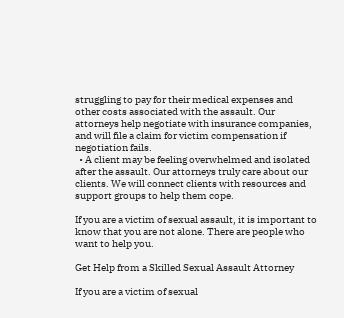struggling to pay for their medical expenses and other costs associated with the assault. Our attorneys help negotiate with insurance companies, and will file a claim for victim compensation if negotiation fails.
  • A client may be feeling overwhelmed and isolated after the assault. Our attorneys truly care about our clients. We will connect clients with resources and support groups to help them cope.

If you are a victim of sexual assault, it is important to know that you are not alone. There are people who want to help you.

Get Help from a Skilled Sexual Assault Attorney

If you are a victim of sexual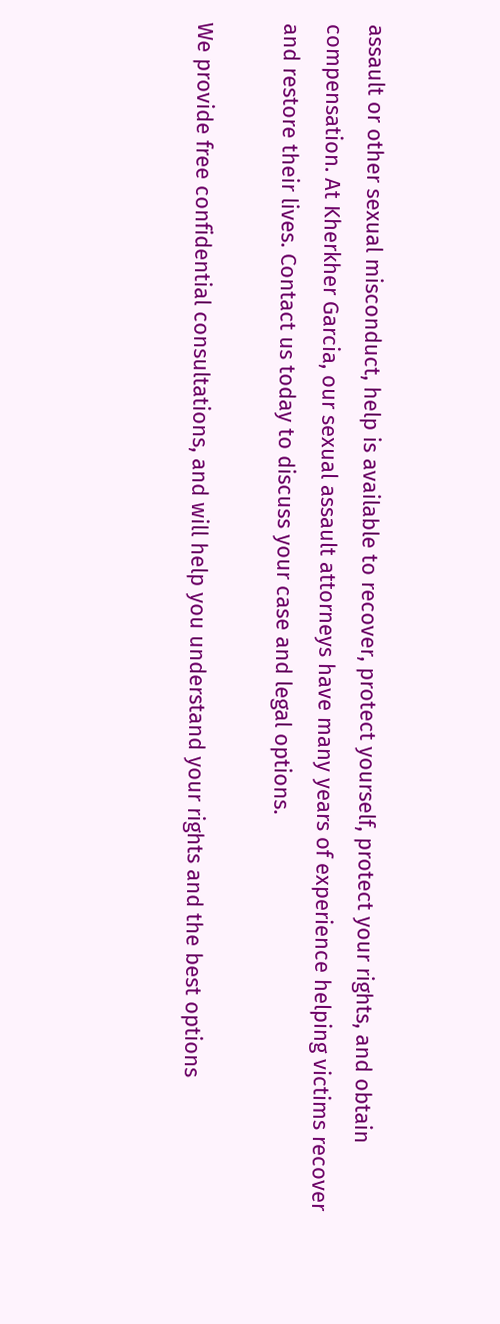assault or other sexual misconduct, help is available to recover, protect yourself, protect your rights, and obtain compensation. At Kherkher Garcia, our sexual assault attorneys have many years of experience helping victims recover and restore their lives. Contact us today to discuss your case and legal options.

We provide free confidential consultations, and will help you understand your rights and the best options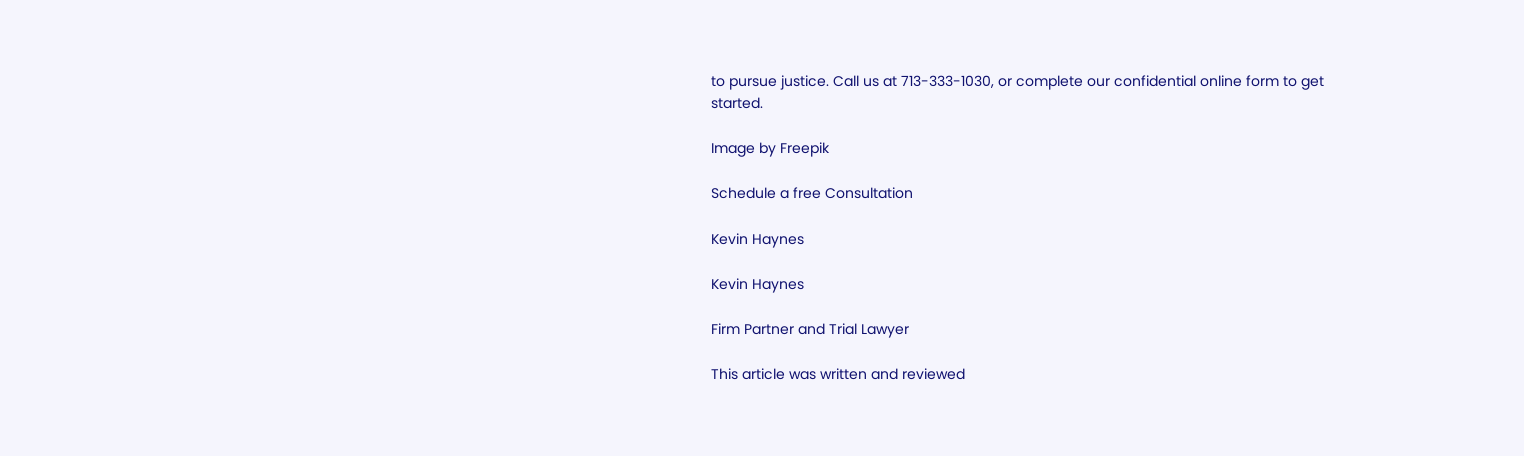to pursue justice. Call us at 713-333-1030, or complete our confidential online form to get started.

Image by Freepik

Schedule a free Consultation

Kevin Haynes

Kevin Haynes

Firm Partner and Trial Lawyer

This article was written and reviewed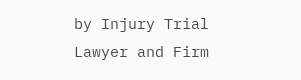by Injury Trial Lawyer and Firm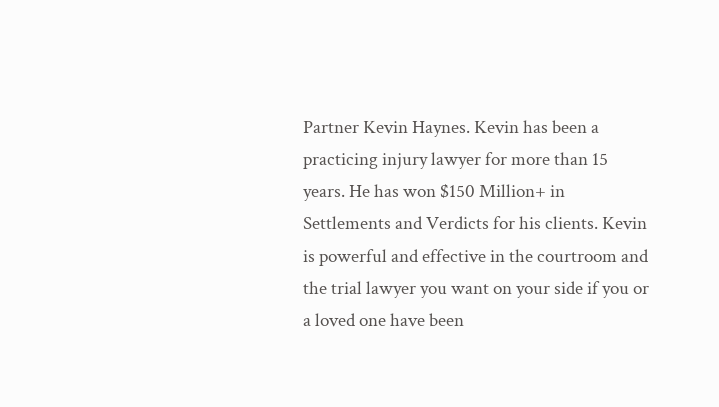Partner Kevin Haynes. Kevin has been a practicing injury lawyer for more than 15 years. He has won $150 Million+ in Settlements and Verdicts for his clients. Kevin is powerful and effective in the courtroom and the trial lawyer you want on your side if you or a loved one have been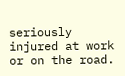seriously injured at work or on the road.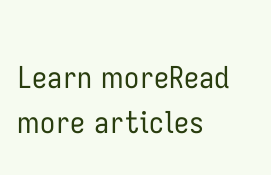Learn moreRead more articles